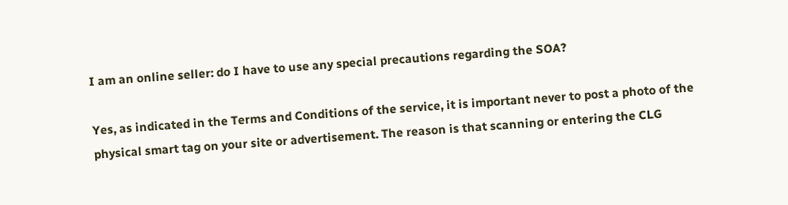I am an online seller: do I have to use any special precautions regarding the SOA?

Yes, as indicated in the Terms and Conditions of the service, it is important never to post a photo of the physical smart tag on your site or advertisement. The reason is that scanning or entering the CLG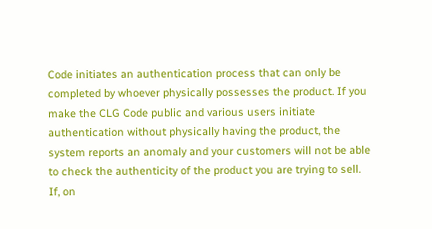Code initiates an authentication process that can only be completed by whoever physically possesses the product. If you make the CLG Code public and various users initiate authentication without physically having the product, the system reports an anomaly and your customers will not be able to check the authenticity of the product you are trying to sell.
If, on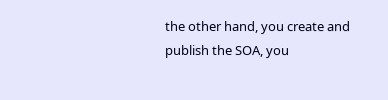the other hand, you create and publish the SOA, you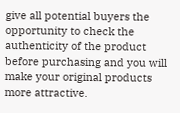give all potential buyers the opportunity to check the authenticity of the product before purchasing and you will make your original products more attractive.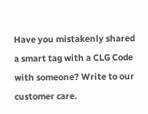Have you mistakenly shared a smart tag with a CLG Code with someone? Write to our customer care.